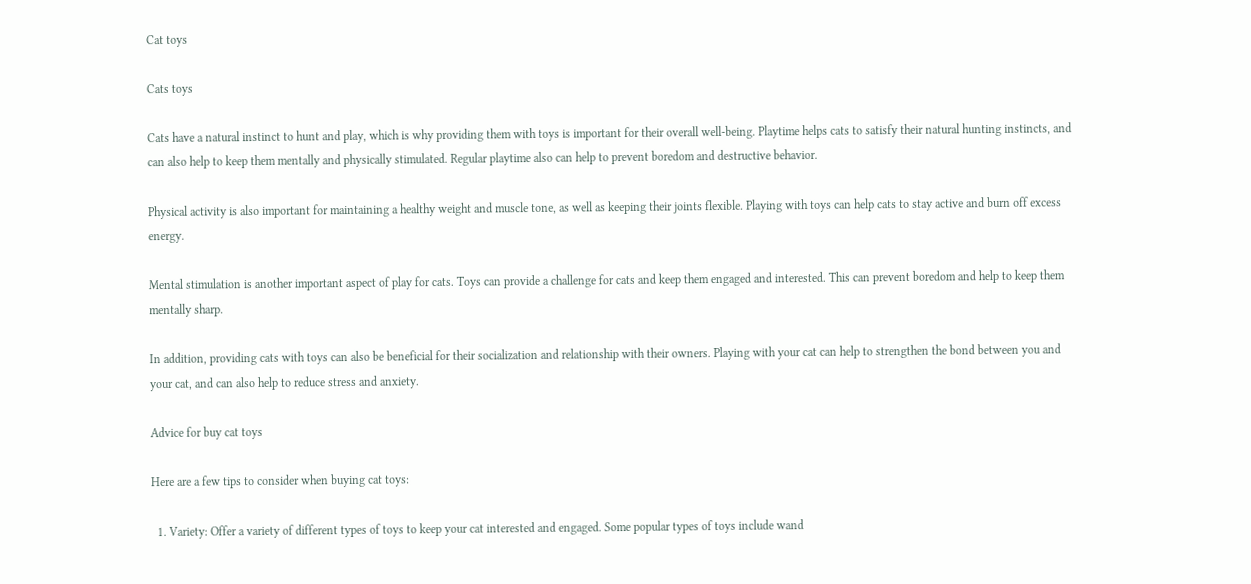Cat toys

Cats toys

Cats have a natural instinct to hunt and play, which is why providing them with toys is important for their overall well-being. Playtime helps cats to satisfy their natural hunting instincts, and can also help to keep them mentally and physically stimulated. Regular playtime also can help to prevent boredom and destructive behavior.

Physical activity is also important for maintaining a healthy weight and muscle tone, as well as keeping their joints flexible. Playing with toys can help cats to stay active and burn off excess energy.

Mental stimulation is another important aspect of play for cats. Toys can provide a challenge for cats and keep them engaged and interested. This can prevent boredom and help to keep them mentally sharp.

In addition, providing cats with toys can also be beneficial for their socialization and relationship with their owners. Playing with your cat can help to strengthen the bond between you and your cat, and can also help to reduce stress and anxiety.

Advice for buy cat toys

Here are a few tips to consider when buying cat toys:

  1. Variety: Offer a variety of different types of toys to keep your cat interested and engaged. Some popular types of toys include wand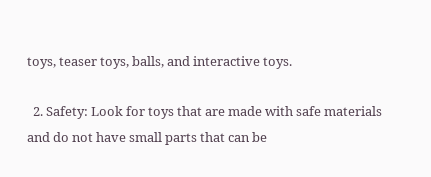toys, teaser toys, balls, and interactive toys.

  2. Safety: Look for toys that are made with safe materials and do not have small parts that can be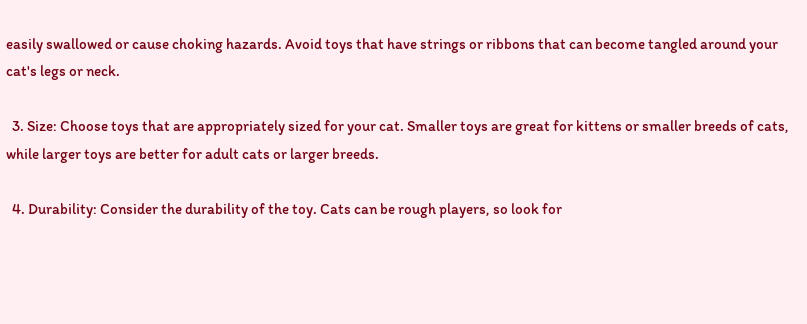easily swallowed or cause choking hazards. Avoid toys that have strings or ribbons that can become tangled around your cat's legs or neck.

  3. Size: Choose toys that are appropriately sized for your cat. Smaller toys are great for kittens or smaller breeds of cats, while larger toys are better for adult cats or larger breeds.

  4. Durability: Consider the durability of the toy. Cats can be rough players, so look for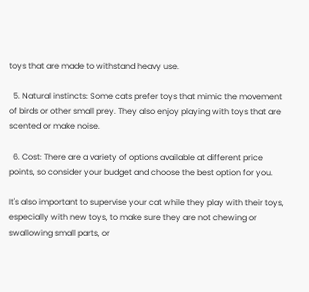toys that are made to withstand heavy use.

  5. Natural instincts: Some cats prefer toys that mimic the movement of birds or other small prey. They also enjoy playing with toys that are scented or make noise.

  6. Cost: There are a variety of options available at different price points, so consider your budget and choose the best option for you.

It's also important to supervise your cat while they play with their toys, especially with new toys, to make sure they are not chewing or swallowing small parts, or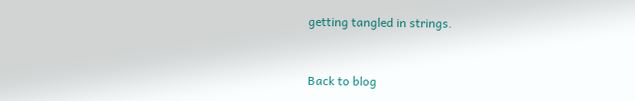getting tangled in strings.


Back to blog